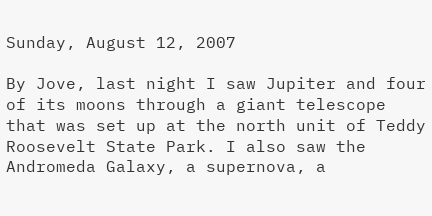Sunday, August 12, 2007

By Jove, last night I saw Jupiter and four of its moons through a giant telescope that was set up at the north unit of Teddy Roosevelt State Park. I also saw the Andromeda Galaxy, a supernova, a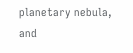planetary nebula, and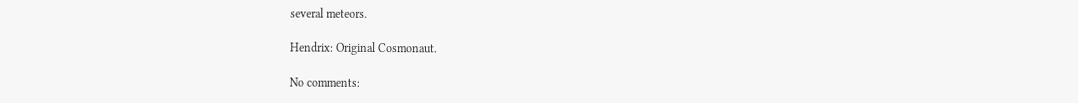several meteors.

Hendrix: Original Cosmonaut.

No comments: